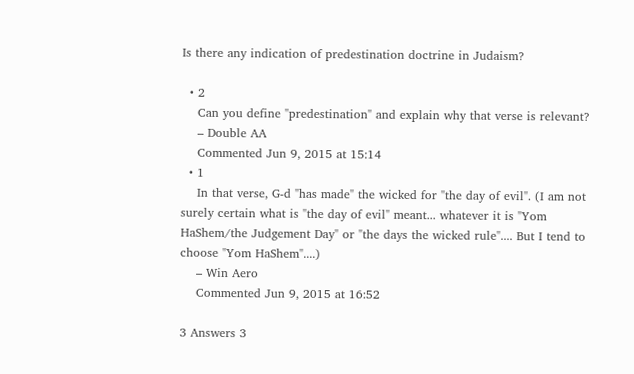Is there any indication of predestination doctrine in Judaism?

  • 2
    Can you define "predestination" and explain why that verse is relevant?
    – Double AA
    Commented Jun 9, 2015 at 15:14
  • 1
    In that verse, G-d "has made" the wicked for "the day of evil". (I am not surely certain what is "the day of evil" meant... whatever it is "Yom HaShem/the Judgement Day" or "the days the wicked rule".... But I tend to choose "Yom HaShem"....)
    – Win Aero
    Commented Jun 9, 2015 at 16:52

3 Answers 3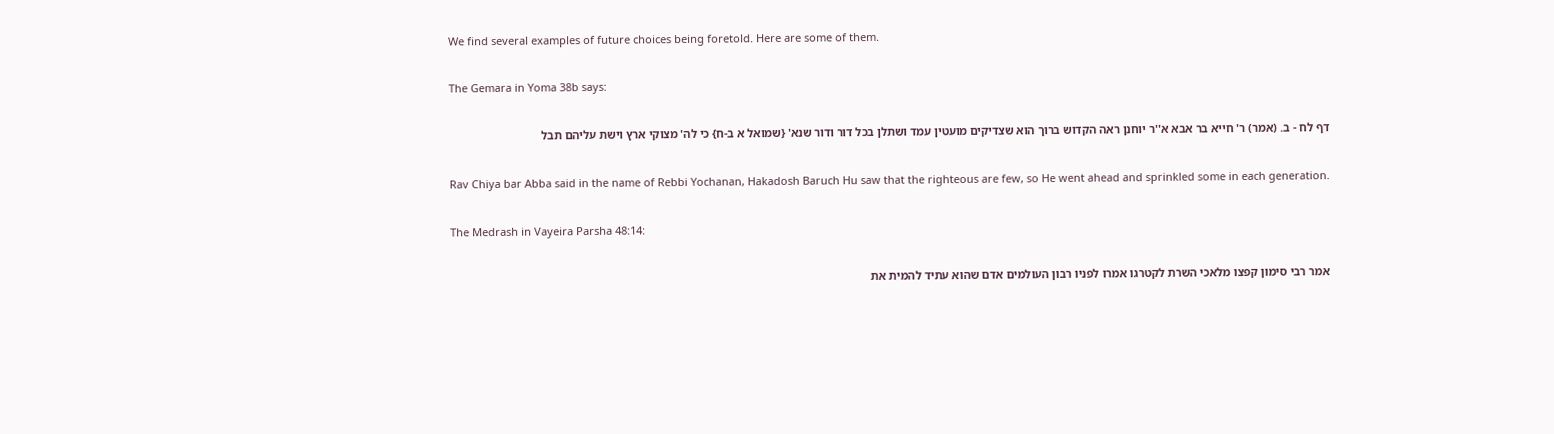We find several examples of future choices being foretold. Here are some of them.

The Gemara in Yoma 38b says:

דף לח - ב. (אמר) ר' חייא בר אבא א''ר יוחנן ראה הקדוש ברוך הוא שצדיקים מועטין עמד ושתלן בכל דור ודור שנא' {שמואל א ב-ח} כי לה' מצוקי ארץ וישת עליהם תבל

Rav Chiya bar Abba said in the name of Rebbi Yochanan, Hakadosh Baruch Hu saw that the righteous are few, so He went ahead and sprinkled some in each generation.

The Medrash in Vayeira Parsha 48:14:

אמר רבי סימון קפצו מלאכי השרת לקטרגו אמרו לפניו רבון העולמים אדם שהוא עתיד להמית את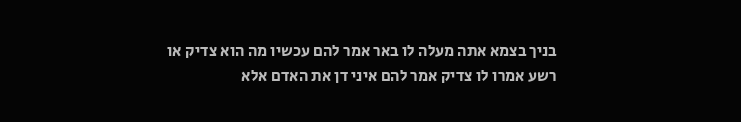בניך בצמא אתה מעלה לו באר אמר להם עכשיו מה הוא צדיק או רשע אמרו לו צדיק אמר להם איני דן את האדם אלא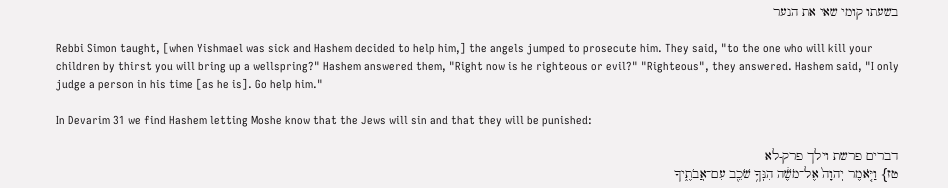בשעתו קומי שאי את הנער

Rebbi Simon taught, [when Yishmael was sick and Hashem decided to help him,] the angels jumped to prosecute him. They said, "to the one who will kill your children by thirst you will bring up a wellspring?" Hashem answered them, "Right now is he righteous or evil?" "Righteous", they answered. Hashem said, "I only judge a person in his time [as he is]. Go help him."

In Devarim 31 we find Hashem letting Moshe know that the Jews will sin and that they will be punished:

דברים פרשת וילך פרק-לא
טז} וַיֹּ֤אמֶר יְהוָה֙ אֶל־מֹשֶׁ֔ה הִנְּךָ֥ שֹׁכֵ֖ב עִם־אֲבֹתֶ֑יךָ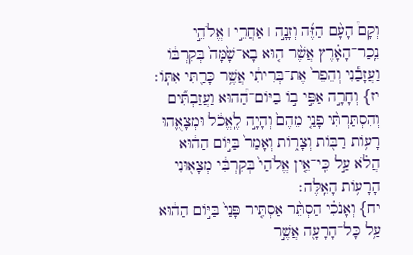וְקָם֩ הָעָ֨ם הַזֶּ֜ה וְזָנָ֣ה ׀ אַחֲרֵ֣י ׀ אֱלֹהֵ֣י נֵֽכַר־הָאָ֗רֶץ אֲשֶׁ֨ר ה֤וּא בָא־שָׁ֙מָּה֙ בְּקִרְבּ֔וֹ וַעֲזָבַ֕נִי וְהֵפֵר֙ אֶת־בְּרִיתִ֔י אֲשֶׁ֥ר כָּרַ֖תִּי אִתּֽוֹ׃
יז} וְחָרָ֣ה אַפִּ֣י ב֣וֹ בַיּוֹם־הַ֠הוּא וַעֲזַבְתִּ֞ים וְהִסְתַּרְתִּ֨י פָנַ֤י מֵהֶם֙ וְהָיָ֣ה לֶֽאֱכֹ֔ל וּמְצָאֻ֛הוּ רָע֥וֹת רַבּ֖וֹת וְצָר֑וֹת וְאָמַר֙ בַּיּ֣וֹם הַה֔וּא הֲלֹ֗א עַ֣ל כִּֽי־אֵ֤ין אֱלֹהַי֙ בְּקִרְבִּ֔י מְצָא֖וּנִי הָרָע֥וֹת הָאֵֽלֶּה׃
יח} וְאָנֹכִ֗י הַסְתֵּ֨ר אַסְתִּ֤יר פָּנַי֙ בַּיּ֣וֹם הַה֔וּא עַ֥ל כָּל־הָרָעָ֖ה אֲשֶׁ֣ר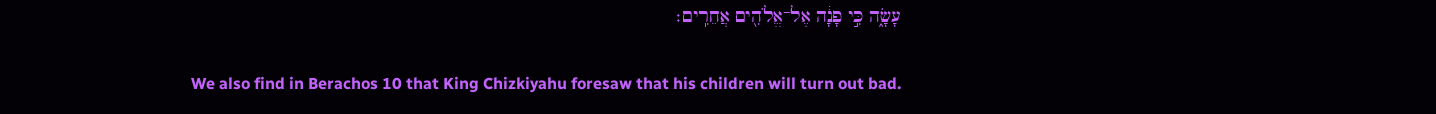עָשָׂ֑ה כִּ֣י פָנָ֔ה אֶל־אֱלֹהִ֖ים אֲחֵרִֽים׃

We also find in Berachos 10 that King Chizkiyahu foresaw that his children will turn out bad.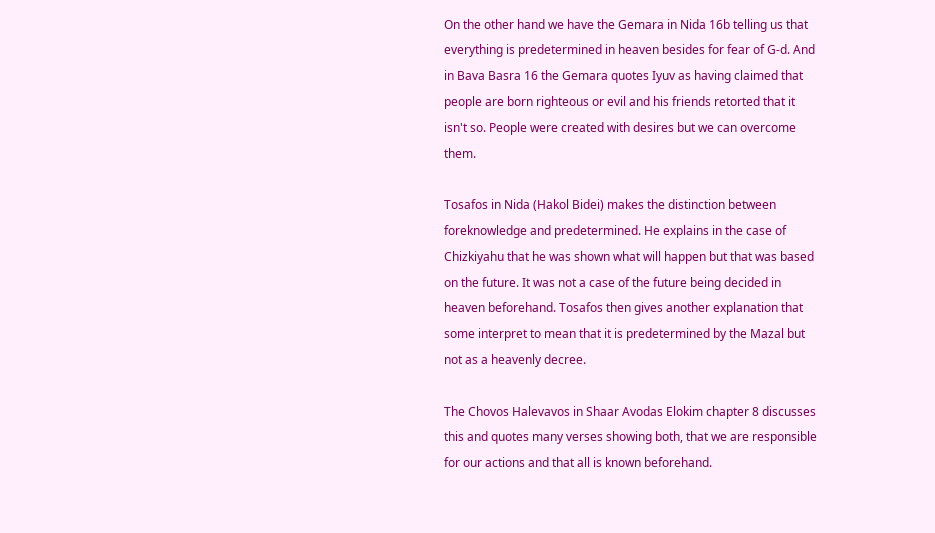On the other hand we have the Gemara in Nida 16b telling us that everything is predetermined in heaven besides for fear of G-d. And in Bava Basra 16 the Gemara quotes Iyuv as having claimed that people are born righteous or evil and his friends retorted that it isn't so. People were created with desires but we can overcome them.

Tosafos in Nida (Hakol Bidei) makes the distinction between foreknowledge and predetermined. He explains in the case of Chizkiyahu that he was shown what will happen but that was based on the future. It was not a case of the future being decided in heaven beforehand. Tosafos then gives another explanation that some interpret to mean that it is predetermined by the Mazal but not as a heavenly decree.

The Chovos Halevavos in Shaar Avodas Elokim chapter 8 discusses this and quotes many verses showing both, that we are responsible for our actions and that all is known beforehand.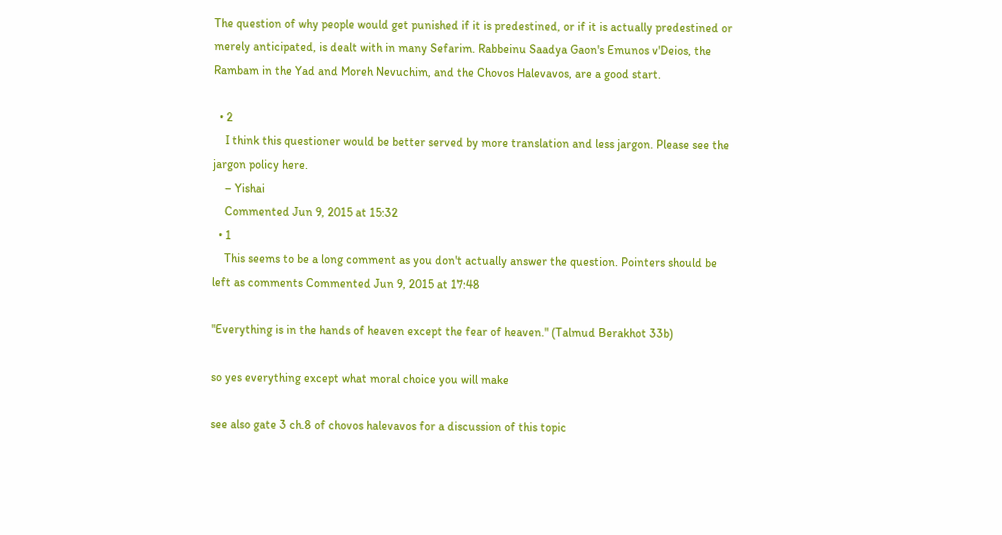The question of why people would get punished if it is predestined, or if it is actually predestined or merely anticipated, is dealt with in many Sefarim. Rabbeinu Saadya Gaon's Emunos v'Deios, the Rambam in the Yad and Moreh Nevuchim, and the Chovos Halevavos, are a good start.

  • 2
    I think this questioner would be better served by more translation and less jargon. Please see the jargon policy here.
    – Yishai
    Commented Jun 9, 2015 at 15:32
  • 1
    This seems to be a long comment as you don't actually answer the question. Pointers should be left as comments Commented Jun 9, 2015 at 17:48

"Everything is in the hands of heaven except the fear of heaven." (Talmud Berakhot 33b)

so yes everything except what moral choice you will make

see also gate 3 ch.8 of chovos halevavos for a discussion of this topic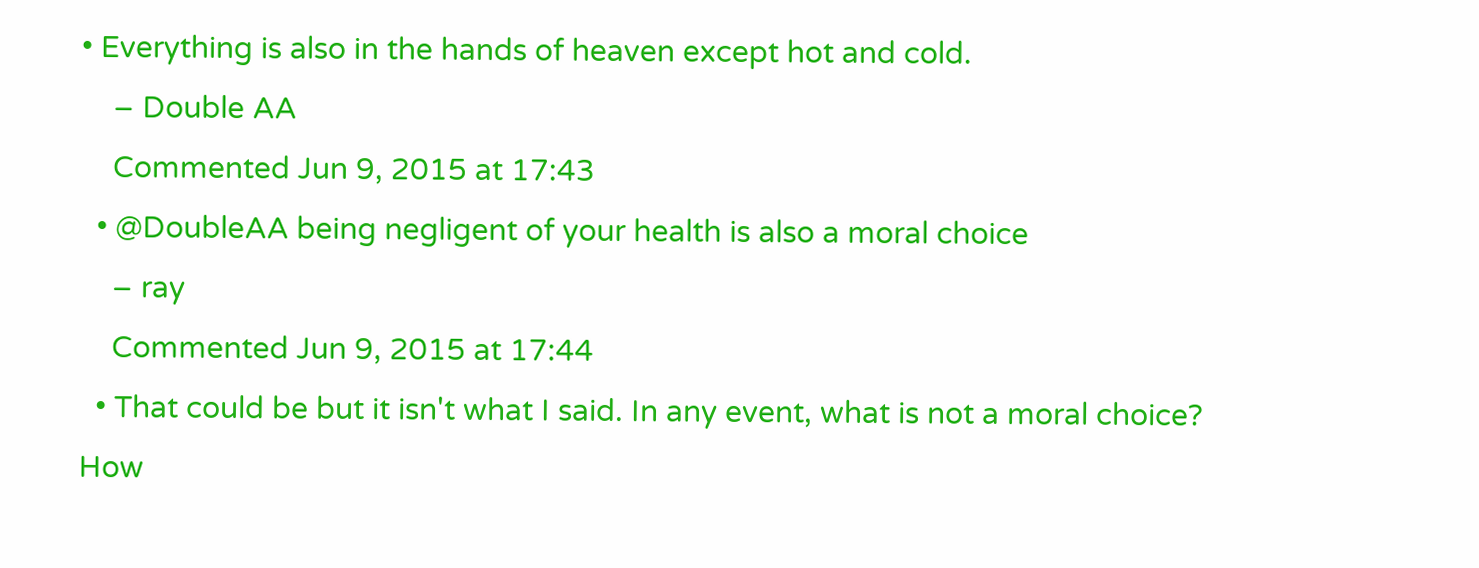• Everything is also in the hands of heaven except hot and cold.
    – Double AA
    Commented Jun 9, 2015 at 17:43
  • @DoubleAA being negligent of your health is also a moral choice
    – ray
    Commented Jun 9, 2015 at 17:44
  • That could be but it isn't what I said. In any event, what is not a moral choice? How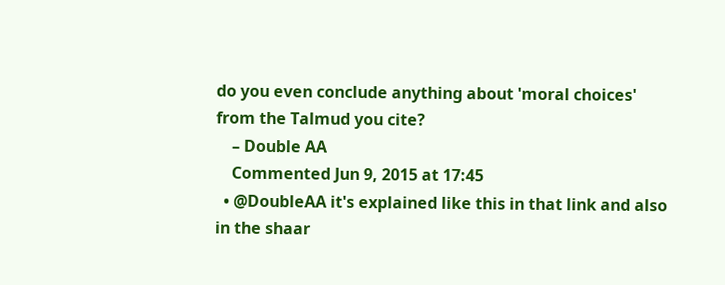do you even conclude anything about 'moral choices' from the Talmud you cite?
    – Double AA
    Commented Jun 9, 2015 at 17:45
  • @DoubleAA it's explained like this in that link and also in the shaar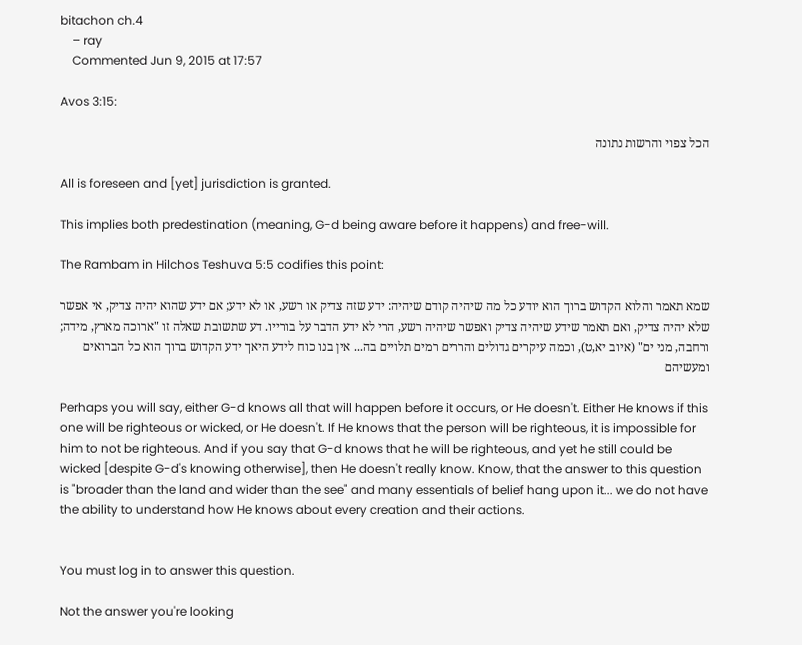bitachon ch.4
    – ray
    Commented Jun 9, 2015 at 17:57

Avos 3:15:

הכל צפוי והרשות נתונה

All is foreseen and [yet] jurisdiction is granted.

This implies both predestination (meaning, G-d being aware before it happens) and free-will.

The Rambam in Hilchos Teshuva 5:5 codifies this point:

שמא תאמר והלוא הקדוש ברוך הוא יודע כל מה שיהיה קודם שיהיה: ידע שזה צדיק או רשע, או לא ידע; אם ידע שהוא יהיה צדיק, אי אפשר שלא יהיה צדיק, ואם תאמר שידע שיהיה צדיק ואפשר שיהיה רשע, הרי לא ידע הדבר על בורייו. דע שתשובת שאלה זו "ארוכה מארץ, מידה; ורחבה, מני ים" (איוב יא,ט), וכמה עיקרים גדולים והררים רמים תלויים בה... אין בנו כוח לידע היאך ידע הקדוש ברוך הוא כל הברואים ומעשיהם

Perhaps you will say, either G-d knows all that will happen before it occurs, or He doesn't. Either He knows if this one will be righteous or wicked, or He doesn't. If He knows that the person will be righteous, it is impossible for him to not be righteous. And if you say that G-d knows that he will be righteous, and yet he still could be wicked [despite G-d's knowing otherwise], then He doesn't really know. Know, that the answer to this question is "broader than the land and wider than the see" and many essentials of belief hang upon it... we do not have the ability to understand how He knows about every creation and their actions.


You must log in to answer this question.

Not the answer you're looking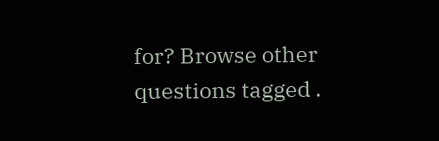for? Browse other questions tagged .